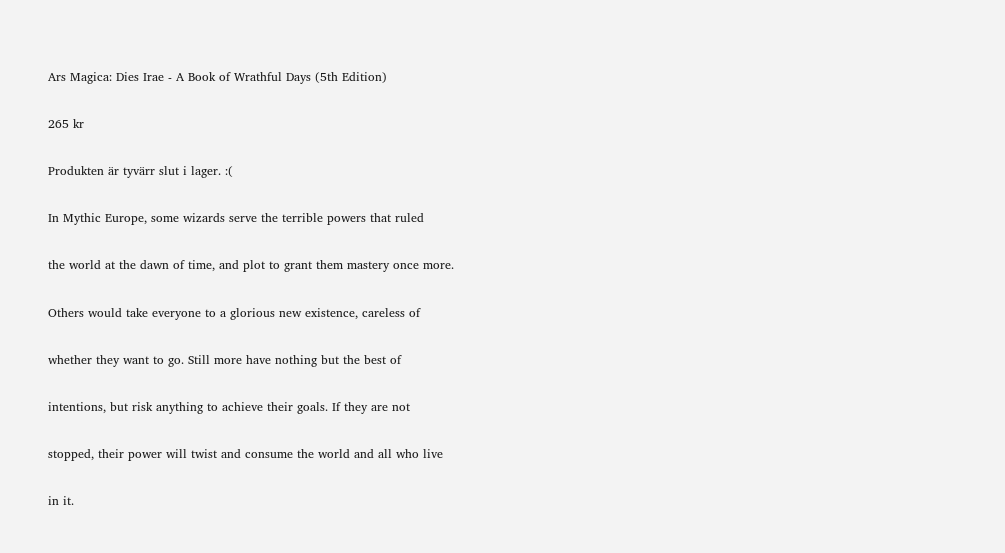Ars Magica: Dies Irae - A Book of Wrathful Days (5th Edition)

265 kr

Produkten är tyvärr slut i lager. :(

In Mythic Europe, some wizards serve the terrible powers that ruled

the world at the dawn of time, and plot to grant them mastery once more.

Others would take everyone to a glorious new existence, careless of

whether they want to go. Still more have nothing but the best of

intentions, but risk anything to achieve their goals. If they are not

stopped, their power will twist and consume the world and all who live

in it.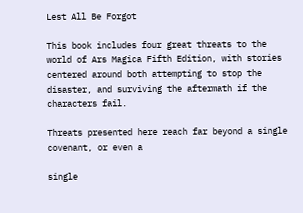Lest All Be Forgot

This book includes four great threats to the world of Ars Magica Fifth Edition, with stories centered around both attempting to stop the disaster, and surviving the aftermath if the characters fail.

Threats presented here reach far beyond a single covenant, or even a

single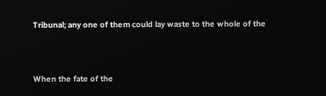Tribunal; any one of them could lay waste to the whole of the


When the fate of the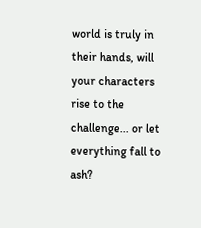world is truly in their hands, will your characters rise to the challenge... or let everything fall to ash?